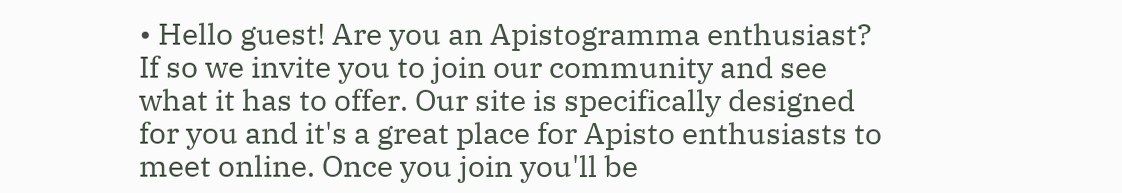• Hello guest! Are you an Apistogramma enthusiast? If so we invite you to join our community and see what it has to offer. Our site is specifically designed for you and it's a great place for Apisto enthusiasts to meet online. Once you join you'll be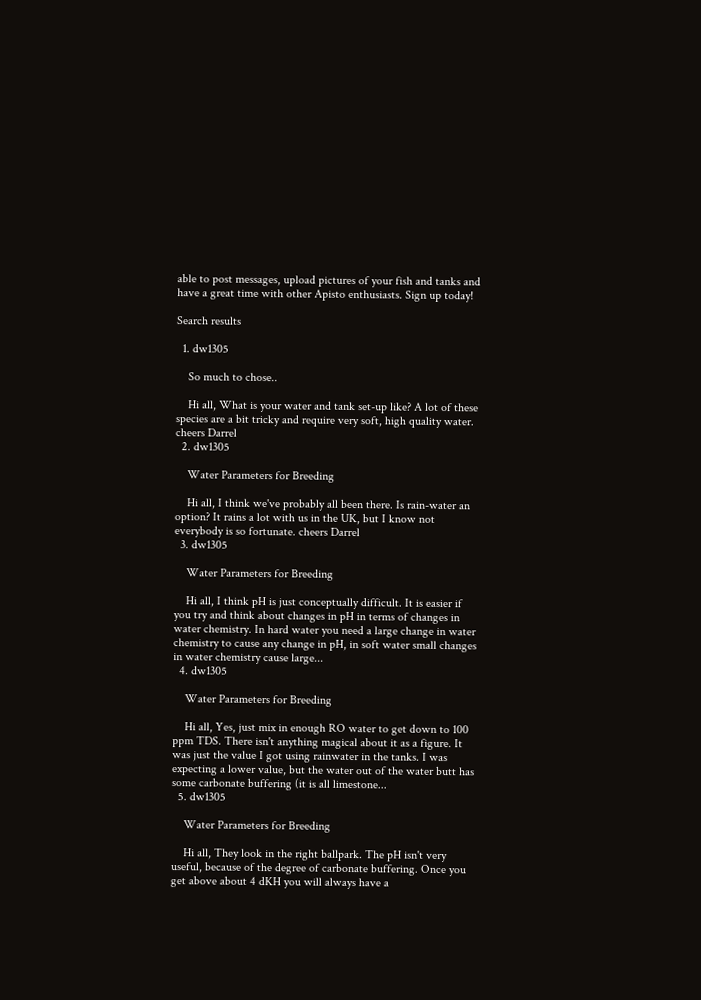able to post messages, upload pictures of your fish and tanks and have a great time with other Apisto enthusiasts. Sign up today!

Search results

  1. dw1305

    So much to chose..

    Hi all, What is your water and tank set-up like? A lot of these species are a bit tricky and require very soft, high quality water. cheers Darrel
  2. dw1305

    Water Parameters for Breeding

    Hi all, I think we've probably all been there. Is rain-water an option? It rains a lot with us in the UK, but I know not everybody is so fortunate. cheers Darrel
  3. dw1305

    Water Parameters for Breeding

    Hi all, I think pH is just conceptually difficult. It is easier if you try and think about changes in pH in terms of changes in water chemistry. In hard water you need a large change in water chemistry to cause any change in pH, in soft water small changes in water chemistry cause large...
  4. dw1305

    Water Parameters for Breeding

    Hi all, Yes, just mix in enough RO water to get down to 100 ppm TDS. There isn't anything magical about it as a figure. It was just the value I got using rainwater in the tanks. I was expecting a lower value, but the water out of the water butt has some carbonate buffering (it is all limestone...
  5. dw1305

    Water Parameters for Breeding

    Hi all, They look in the right ballpark. The pH isn't very useful, because of the degree of carbonate buffering. Once you get above about 4 dKH you will always have a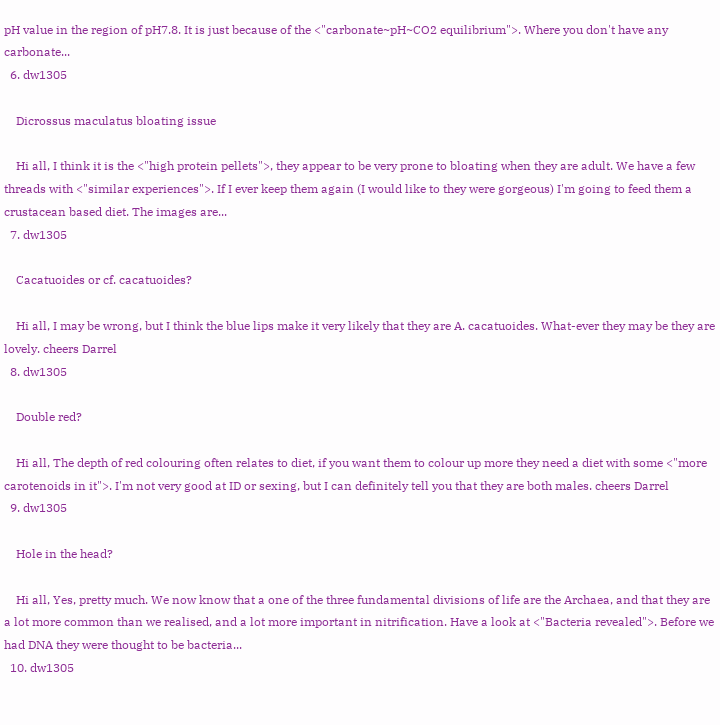pH value in the region of pH7.8. It is just because of the <"carbonate~pH~CO2 equilibrium">. Where you don't have any carbonate...
  6. dw1305

    Dicrossus maculatus bloating issue

    Hi all, I think it is the <"high protein pellets">, they appear to be very prone to bloating when they are adult. We have a few threads with <"similar experiences">. If I ever keep them again (I would like to they were gorgeous) I'm going to feed them a crustacean based diet. The images are...
  7. dw1305

    Cacatuoides or cf. cacatuoides?

    Hi all, I may be wrong, but I think the blue lips make it very likely that they are A. cacatuoides. What-ever they may be they are lovely. cheers Darrel
  8. dw1305

    Double red?

    Hi all, The depth of red colouring often relates to diet, if you want them to colour up more they need a diet with some <"more carotenoids in it">. I'm not very good at ID or sexing, but I can definitely tell you that they are both males. cheers Darrel
  9. dw1305

    Hole in the head?

    Hi all, Yes, pretty much. We now know that a one of the three fundamental divisions of life are the Archaea, and that they are a lot more common than we realised, and a lot more important in nitrification. Have a look at <"Bacteria revealed">. Before we had DNA they were thought to be bacteria...
  10. dw1305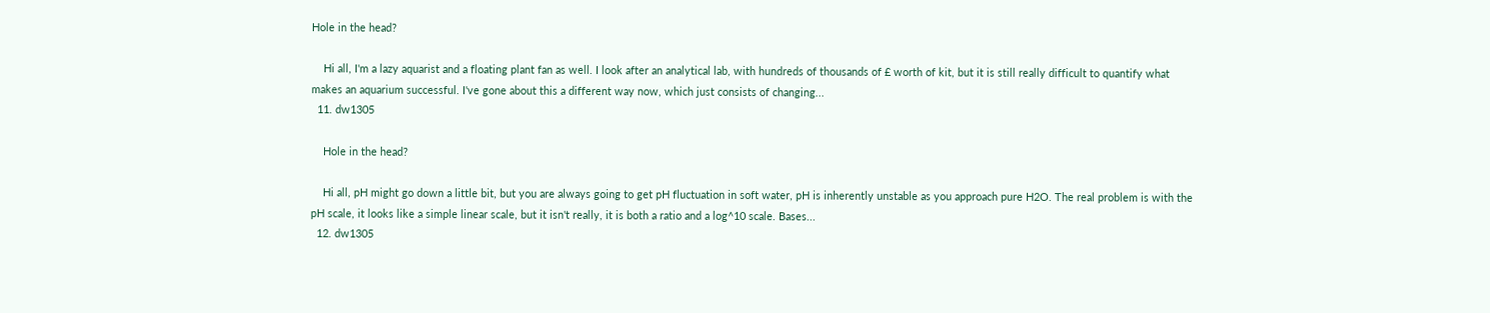Hole in the head?

    Hi all, I'm a lazy aquarist and a floating plant fan as well. I look after an analytical lab, with hundreds of thousands of £ worth of kit, but it is still really difficult to quantify what makes an aquarium successful. I've gone about this a different way now, which just consists of changing...
  11. dw1305

    Hole in the head?

    Hi all, pH might go down a little bit, but you are always going to get pH fluctuation in soft water, pH is inherently unstable as you approach pure H2O. The real problem is with the pH scale, it looks like a simple linear scale, but it isn't really, it is both a ratio and a log^10 scale. Bases...
  12. dw1305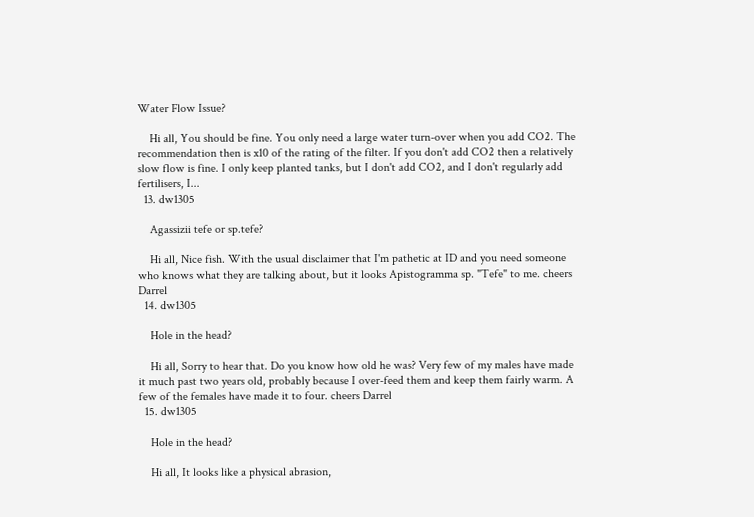Water Flow Issue?

    Hi all, You should be fine. You only need a large water turn-over when you add CO2. The recommendation then is x10 of the rating of the filter. If you don't add CO2 then a relatively slow flow is fine. I only keep planted tanks, but I don't add CO2, and I don't regularly add fertilisers, I...
  13. dw1305

    Agassizii tefe or sp.tefe?

    Hi all, Nice fish. With the usual disclaimer that I'm pathetic at ID and you need someone who knows what they are talking about, but it looks Apistogramma sp. "Tefe" to me. cheers Darrel
  14. dw1305

    Hole in the head?

    Hi all, Sorry to hear that. Do you know how old he was? Very few of my males have made it much past two years old, probably because I over-feed them and keep them fairly warm. A few of the females have made it to four. cheers Darrel
  15. dw1305

    Hole in the head?

    Hi all, It looks like a physical abrasion,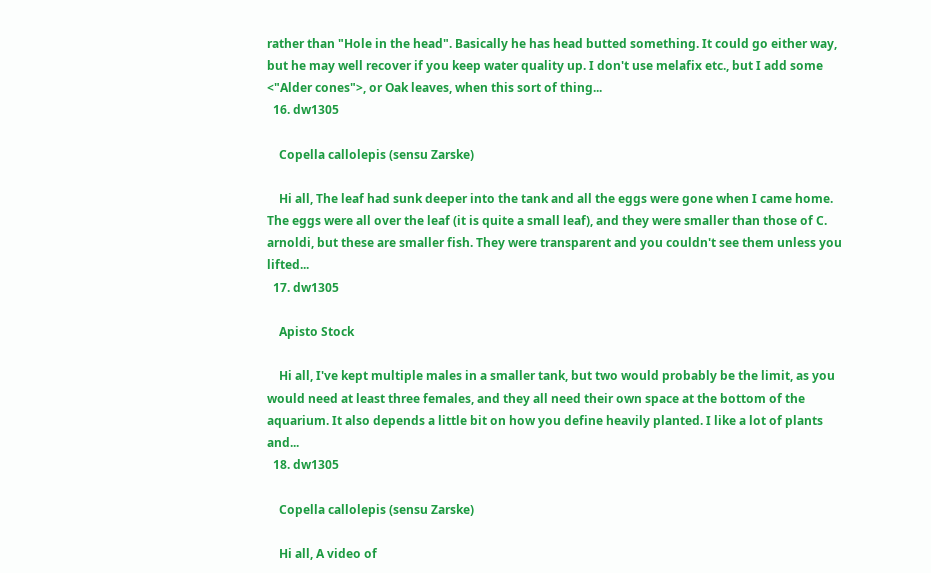rather than "Hole in the head". Basically he has head butted something. It could go either way, but he may well recover if you keep water quality up. I don't use melafix etc., but I add some <"Alder cones">, or Oak leaves, when this sort of thing...
  16. dw1305

    Copella callolepis (sensu Zarske)

    Hi all, The leaf had sunk deeper into the tank and all the eggs were gone when I came home. The eggs were all over the leaf (it is quite a small leaf), and they were smaller than those of C. arnoldi, but these are smaller fish. They were transparent and you couldn't see them unless you lifted...
  17. dw1305

    Apisto Stock

    Hi all, I've kept multiple males in a smaller tank, but two would probably be the limit, as you would need at least three females, and they all need their own space at the bottom of the aquarium. It also depends a little bit on how you define heavily planted. I like a lot of plants and...
  18. dw1305

    Copella callolepis (sensu Zarske)

    Hi all, A video of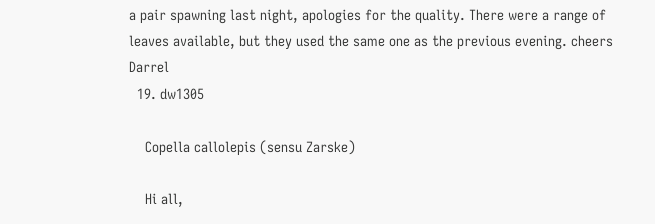a pair spawning last night, apologies for the quality. There were a range of leaves available, but they used the same one as the previous evening. cheers Darrel
  19. dw1305

    Copella callolepis (sensu Zarske)

    Hi all,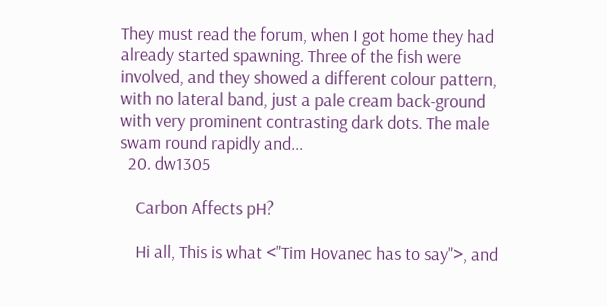They must read the forum, when I got home they had already started spawning. Three of the fish were involved, and they showed a different colour pattern, with no lateral band, just a pale cream back-ground with very prominent contrasting dark dots. The male swam round rapidly and...
  20. dw1305

    Carbon Affects pH?

    Hi all, This is what <"Tim Hovanec has to say">, and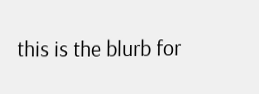this is the blurb for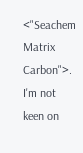<"Seachem Matrix Carbon">. I'm not keen on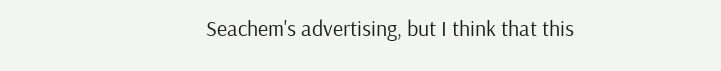Seachem's advertising, but I think that this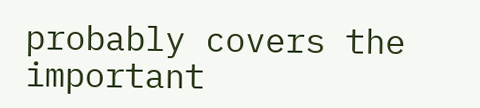probably covers the important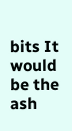bits It would be the ash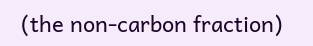(the non-carbon fraction)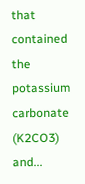that contained the potassium carbonate (K2CO3) and...